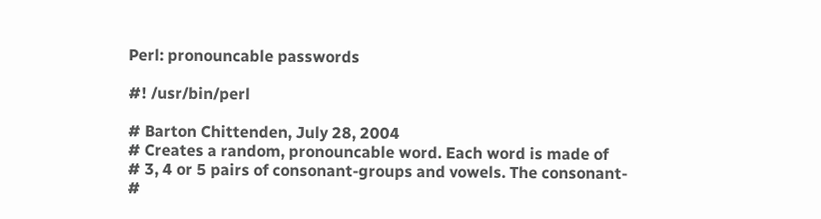Perl: pronouncable passwords

#! /usr/bin/perl

# Barton Chittenden, July 28, 2004
# Creates a random, pronouncable word. Each word is made of
# 3, 4 or 5 pairs of consonant-groups and vowels. The consonant-
#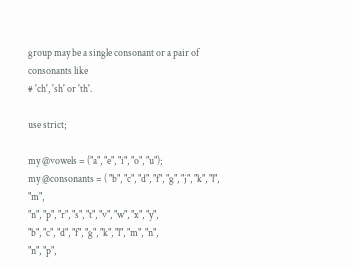group may be a single consonant or a pair of consonants like
# 'ch', 'sh' or 'th'.

use strict;

my @vowels = ("a", "e", "i", "o", "u");
my @consonants = ( "b", "c", "d", "f", "g", "j", "k", "l", "m",
"n", "p", "r", "s", "t", "v", "w", "x", "y",
"b", "c", "d", "f", "g", "k", "l", "m", "n",
"n", "p",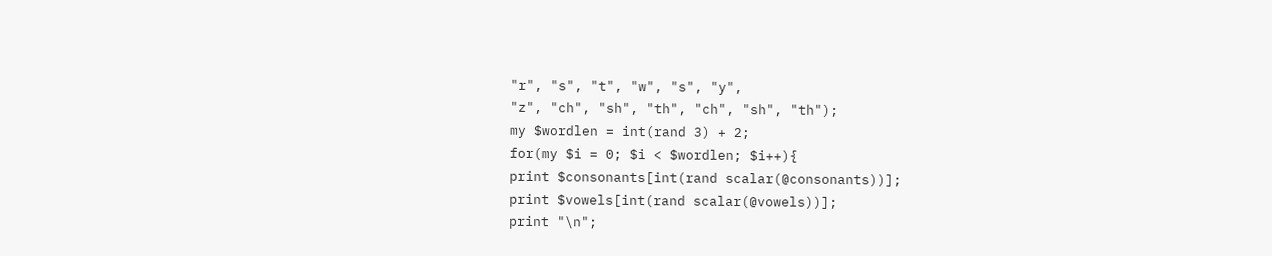"r", "s", "t", "w", "s", "y",
"z", "ch", "sh", "th", "ch", "sh", "th");
my $wordlen = int(rand 3) + 2;
for(my $i = 0; $i < $wordlen; $i++){
print $consonants[int(rand scalar(@consonants))];
print $vowels[int(rand scalar(@vowels))];
print "\n";